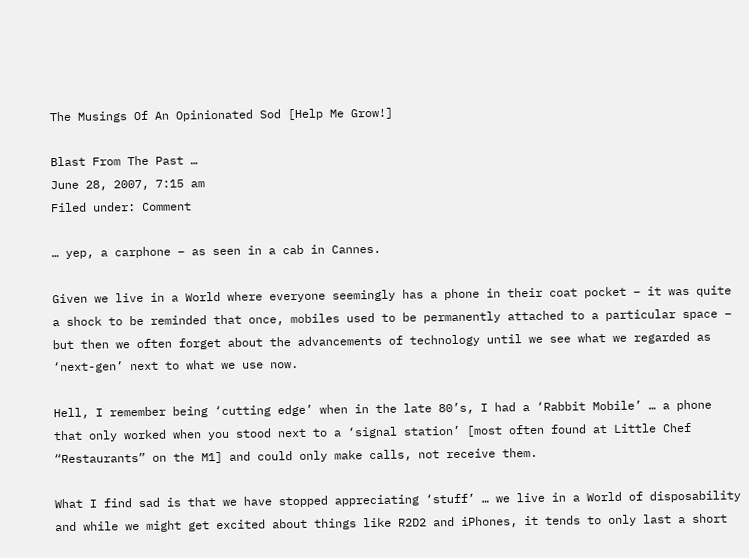The Musings Of An Opinionated Sod [Help Me Grow!]

Blast From The Past …
June 28, 2007, 7:15 am
Filed under: Comment

… yep, a carphone – as seen in a cab in Cannes.

Given we live in a World where everyone seemingly has a phone in their coat pocket – it was quite a shock to be reminded that once, mobiles used to be permanently attached to a particular space – but then we often forget about the advancements of technology until we see what we regarded as ‘next-gen’ next to what we use now.

Hell, I remember being ‘cutting edge’ when in the late 80’s, I had a ‘Rabbit Mobile’ … a phone that only worked when you stood next to a ‘signal station’ [most often found at Little Chef “Restaurants” on the M1] and could only make calls, not receive them.

What I find sad is that we have stopped appreciating ‘stuff’ … we live in a World of disposability and while we might get excited about things like R2D2 and iPhones, it tends to only last a short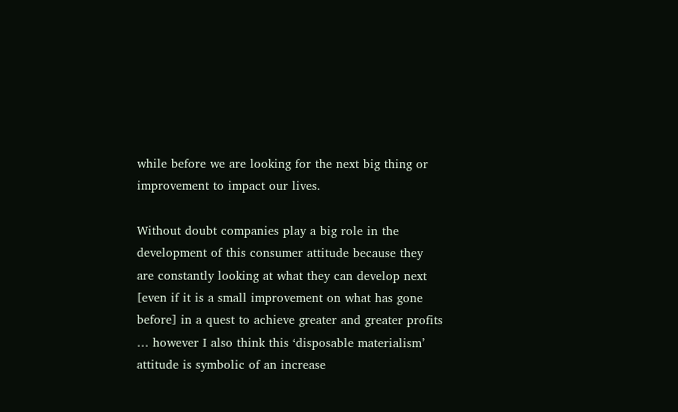while before we are looking for the next big thing or improvement to impact our lives.

Without doubt companies play a big role in the development of this consumer attitude because they are constantly looking at what they can develop next [even if it is a small improvement on what has gone before] in a quest to achieve greater and greater profits … however I also think this ‘disposable materialism’ attitude is symbolic of an increase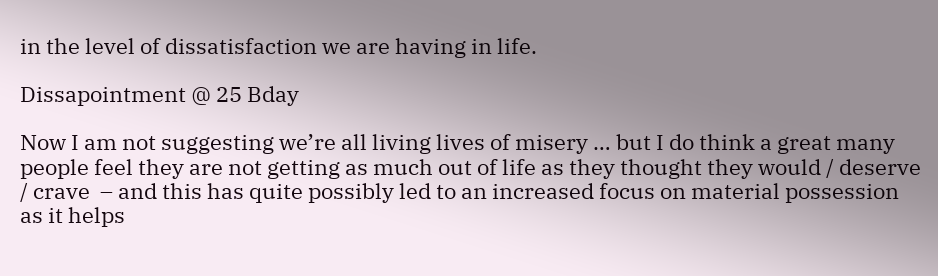in the level of dissatisfaction we are having in life.

Dissapointment @ 25 Bday

Now I am not suggesting we’re all living lives of misery … but I do think a great many people feel they are not getting as much out of life as they thought they would / deserve / crave  – and this has quite possibly led to an increased focus on material possession as it helps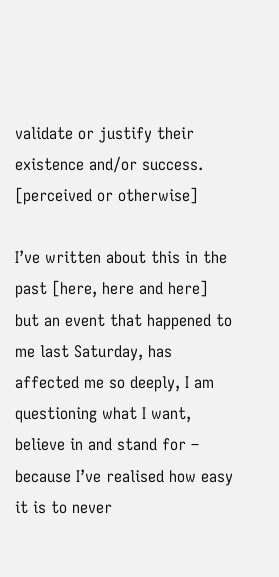validate or justify their existence and/or success. [perceived or otherwise]

I’ve written about this in the past [here, here and here] but an event that happened to me last Saturday, has affected me so deeply, I am questioning what I want, believe in and stand for – because I’ve realised how easy it is to never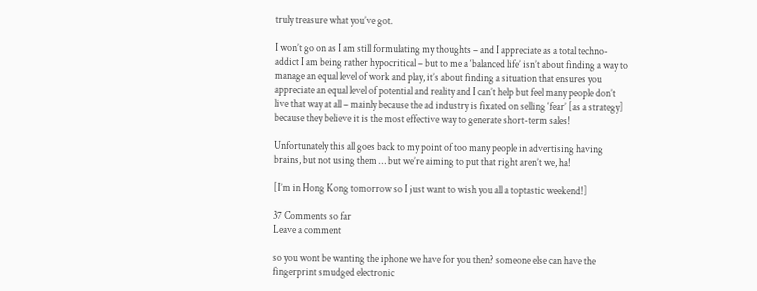truly treasure what you’ve got.

I won’t go on as I am still formulating my thoughts – and I appreciate as a total techno-addict I am being rather hypocritical – but to me a ‘balanced life’ isn’t about finding a way to manage an equal level of work and play, it’s about finding a situation that ensures you appreciate an equal level of potential and reality and I can’t help but feel many people don’t live that way at all – mainly because the ad industry is fixated on selling ‘fear’ [as a strategy] because they believe it is the most effective way to generate short-term sales!

Unfortunately this all goes back to my point of too many people in advertising having brains, but not using them … but we’re aiming to put that right aren’t we, ha!

[I’m in Hong Kong tomorrow so I just want to wish you all a toptastic weekend!]

37 Comments so far
Leave a comment

so you wont be wanting the iphone we have for you then? someone else can have the fingerprint smudged electronic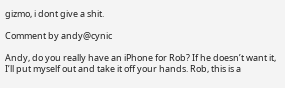gizmo, i dont give a shit.

Comment by andy@cynic

Andy, do you really have an iPhone for Rob? If he doesn’t want it, I’ll put myself out and take it off your hands. Rob, this is a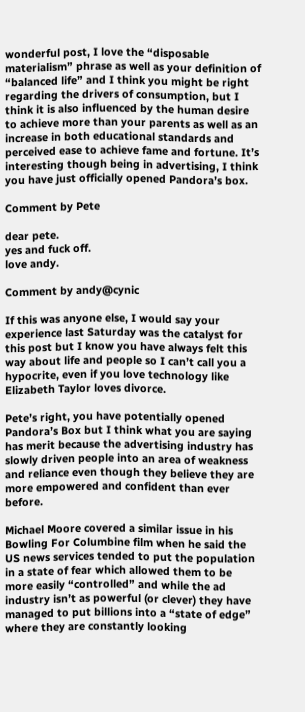wonderful post, I love the “disposable materialism” phrase as well as your definition of “balanced life” and I think you might be right regarding the drivers of consumption, but I think it is also influenced by the human desire to achieve more than your parents as well as an increase in both educational standards and perceived ease to achieve fame and fortune. It’s interesting though being in advertising, I think you have just officially opened Pandora’s box.

Comment by Pete

dear pete.
yes and fuck off.
love andy.

Comment by andy@cynic

If this was anyone else, I would say your experience last Saturday was the catalyst for this post but I know you have always felt this way about life and people so I can’t call you a hypocrite, even if you love technology like Elizabeth Taylor loves divorce.

Pete’s right, you have potentially opened Pandora’s Box but I think what you are saying has merit because the advertising industry has slowly driven people into an area of weakness and reliance even though they believe they are more empowered and confident than ever before.

Michael Moore covered a similar issue in his Bowling For Columbine film when he said the US news services tended to put the population in a state of fear which allowed them to be more easily “controlled” and while the ad industry isn’t as powerful (or clever) they have managed to put billions into a “state of edge” where they are constantly looking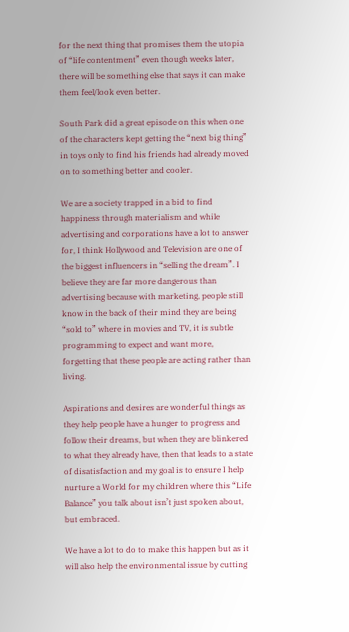for the next thing that promises them the utopia of “life contentment” even though weeks later, there will be something else that says it can make them feel/look even better.

South Park did a great episode on this when one of the characters kept getting the “next big thing” in toys only to find his friends had already moved on to something better and cooler.

We are a society trapped in a bid to find happiness through materialism and while advertising and corporations have a lot to answer for, I think Hollywood and Television are one of the biggest influencers in “selling the dream”. I believe they are far more dangerous than advertising because with marketing, people still know in the back of their mind they are being “sold to” where in movies and TV, it is subtle programming to expect and want more, forgetting that these people are acting rather than living.

Aspirations and desires are wonderful things as they help people have a hunger to progress and follow their dreams, but when they are blinkered to what they already have, then that leads to a state of disatisfaction and my goal is to ensure I help nurture a World for my children where this “Life Balance” you talk about isn’t just spoken about, but embraced.

We have a lot to do to make this happen but as it will also help the environmental issue by cutting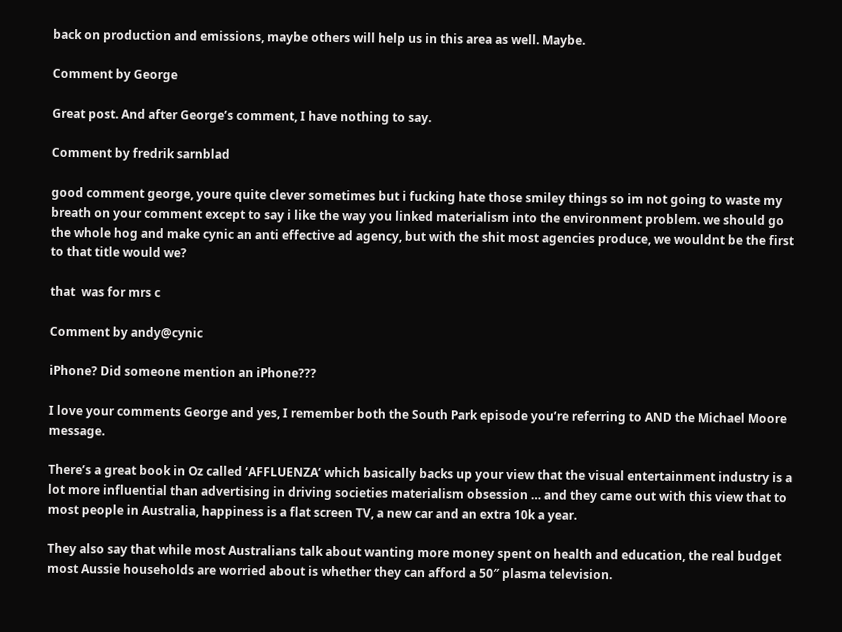back on production and emissions, maybe others will help us in this area as well. Maybe.

Comment by George

Great post. And after George’s comment, I have nothing to say.

Comment by fredrik sarnblad

good comment george, youre quite clever sometimes but i fucking hate those smiley things so im not going to waste my breath on your comment except to say i like the way you linked materialism into the environment problem. we should go the whole hog and make cynic an anti effective ad agency, but with the shit most agencies produce, we wouldnt be the first to that title would we?

that  was for mrs c

Comment by andy@cynic

iPhone? Did someone mention an iPhone???

I love your comments George and yes, I remember both the South Park episode you’re referring to AND the Michael Moore message.

There’s a great book in Oz called ‘AFFLUENZA’ which basically backs up your view that the visual entertainment industry is a lot more influential than advertising in driving societies materialism obsession … and they came out with this view that to most people in Australia, happiness is a flat screen TV, a new car and an extra 10k a year.

They also say that while most Australians talk about wanting more money spent on health and education, the real budget most Aussie households are worried about is whether they can afford a 50″ plasma television.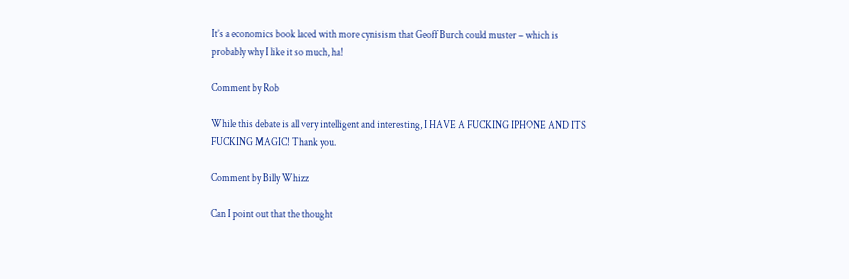It’s a economics book laced with more cynisism that Geoff Burch could muster – which is probably why I like it so much, ha!

Comment by Rob

While this debate is all very intelligent and interesting, I HAVE A FUCKING IPHONE AND ITS FUCKING MAGIC! Thank you.

Comment by Billy Whizz

Can I point out that the thought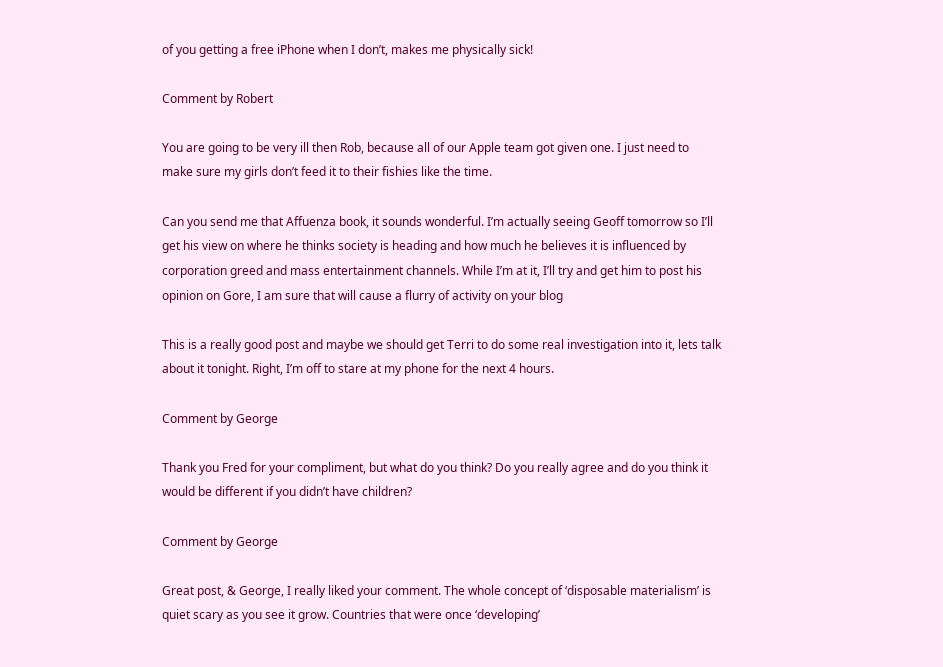of you getting a free iPhone when I don’t, makes me physically sick!

Comment by Robert

You are going to be very ill then Rob, because all of our Apple team got given one. I just need to make sure my girls don’t feed it to their fishies like the time.

Can you send me that Affuenza book, it sounds wonderful. I’m actually seeing Geoff tomorrow so I’ll get his view on where he thinks society is heading and how much he believes it is influenced by corporation greed and mass entertainment channels. While I’m at it, I’ll try and get him to post his opinion on Gore, I am sure that will cause a flurry of activity on your blog

This is a really good post and maybe we should get Terri to do some real investigation into it, lets talk about it tonight. Right, I’m off to stare at my phone for the next 4 hours.

Comment by George

Thank you Fred for your compliment, but what do you think? Do you really agree and do you think it would be different if you didn’t have children?

Comment by George

Great post, & George, I really liked your comment. The whole concept of ‘disposable materialism’ is quiet scary as you see it grow. Countries that were once ‘developing’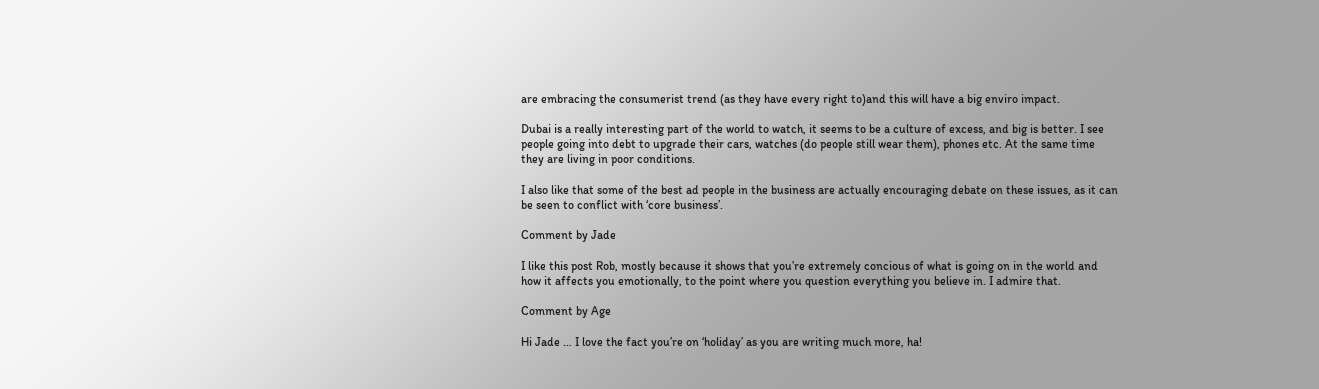are embracing the consumerist trend (as they have every right to)and this will have a big enviro impact.

Dubai is a really interesting part of the world to watch, it seems to be a culture of excess, and big is better. I see people going into debt to upgrade their cars, watches (do people still wear them), phones etc. At the same time they are living in poor conditions.

I also like that some of the best ad people in the business are actually encouraging debate on these issues, as it can be seen to conflict with ‘core business’.

Comment by Jade

I like this post Rob, mostly because it shows that you’re extremely concious of what is going on in the world and how it affects you emotionally, to the point where you question everything you believe in. I admire that.

Comment by Age

Hi Jade … I love the fact you’re on ‘holiday’ as you are writing much more, ha!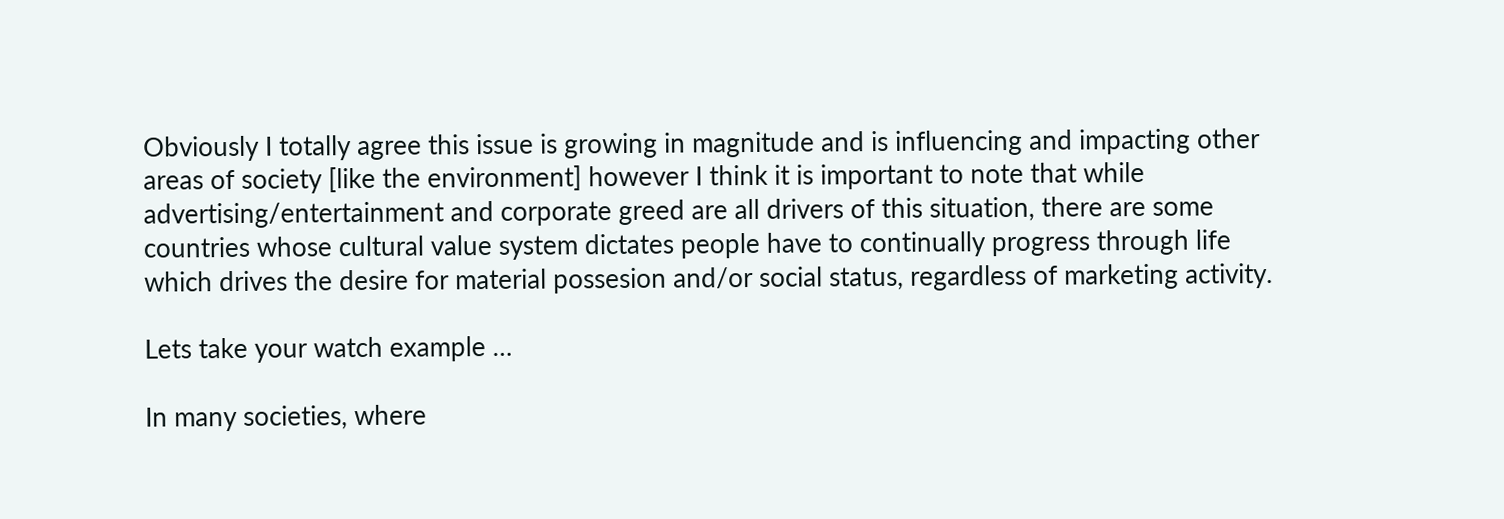Obviously I totally agree this issue is growing in magnitude and is influencing and impacting other areas of society [like the environment] however I think it is important to note that while advertising/entertainment and corporate greed are all drivers of this situation, there are some countries whose cultural value system dictates people have to continually progress through life which drives the desire for material possesion and/or social status, regardless of marketing activity.

Lets take your watch example …

In many societies, where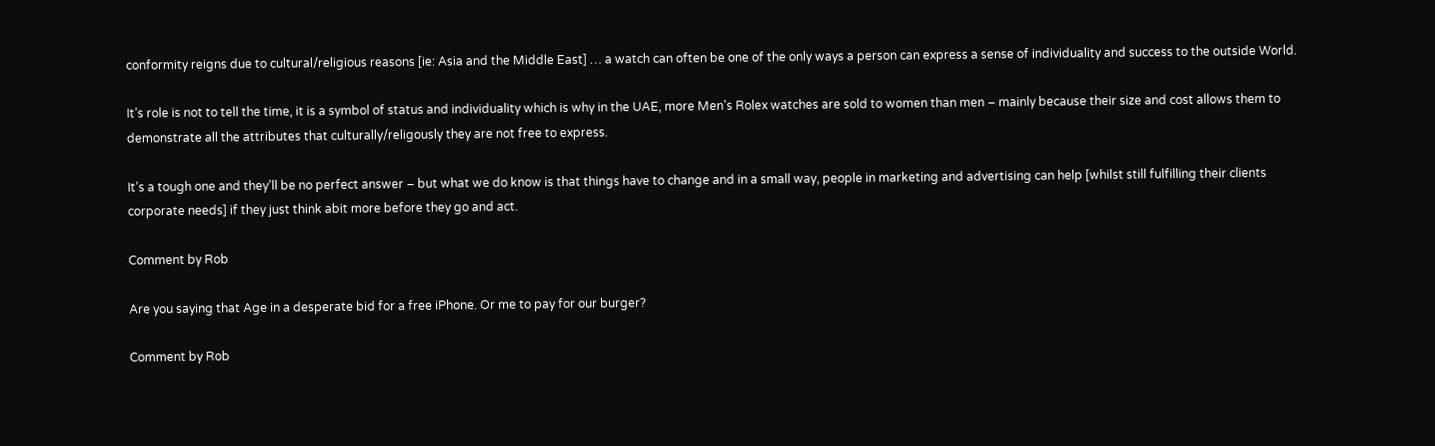conformity reigns due to cultural/religious reasons [ie: Asia and the Middle East] … a watch can often be one of the only ways a person can express a sense of individuality and success to the outside World.

It’s role is not to tell the time, it is a symbol of status and individuality which is why in the UAE, more Men’s Rolex watches are sold to women than men – mainly because their size and cost allows them to demonstrate all the attributes that culturally/religously they are not free to express.

It’s a tough one and they’ll be no perfect answer – but what we do know is that things have to change and in a small way, people in marketing and advertising can help [whilst still fulfilling their clients corporate needs] if they just think abit more before they go and act.

Comment by Rob

Are you saying that Age in a desperate bid for a free iPhone. Or me to pay for our burger?

Comment by Rob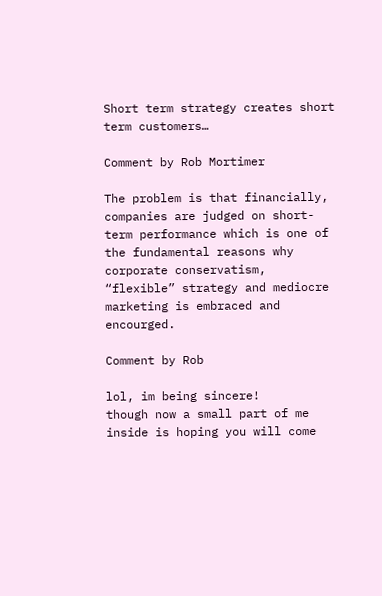Short term strategy creates short term customers…

Comment by Rob Mortimer

The problem is that financially, companies are judged on short-term performance which is one of the fundamental reasons why corporate conservatism, “flexible” strategy and mediocre marketing is embraced and encourged.

Comment by Rob

lol, im being sincere!
though now a small part of me inside is hoping you will come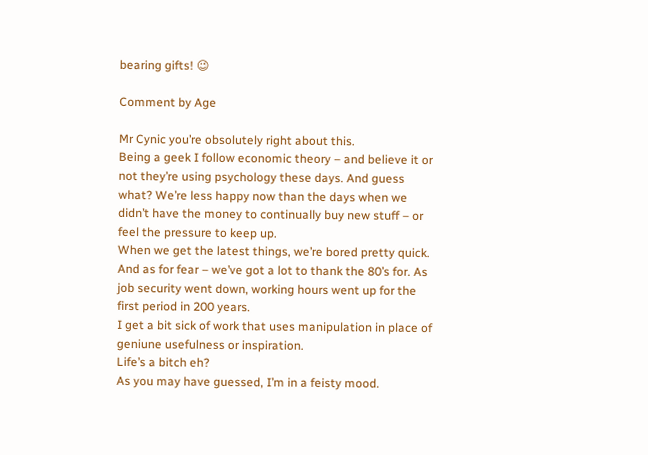bearing gifts! 😉

Comment by Age

Mr Cynic you’re obsolutely right about this.
Being a geek I follow economic theory – and believe it or not they’re using psychology these days. And guess what? We’re less happy now than the days when we didn’t have the money to continually buy new stuff – or feel the pressure to keep up.
When we get the latest things, we’re bored pretty quick.
And as for fear – we’ve got a lot to thank the 80’s for. As job security went down, working hours went up for the first period in 200 years.
I get a bit sick of work that uses manipulation in place of geniune usefulness or inspiration.
Life’s a bitch eh?
As you may have guessed, I’m in a feisty mood.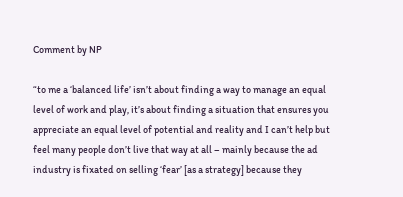Comment by NP

“to me a ‘balanced life’ isn’t about finding a way to manage an equal level of work and play, it’s about finding a situation that ensures you appreciate an equal level of potential and reality and I can’t help but feel many people don’t live that way at all – mainly because the ad industry is fixated on selling ‘fear’ [as a strategy] because they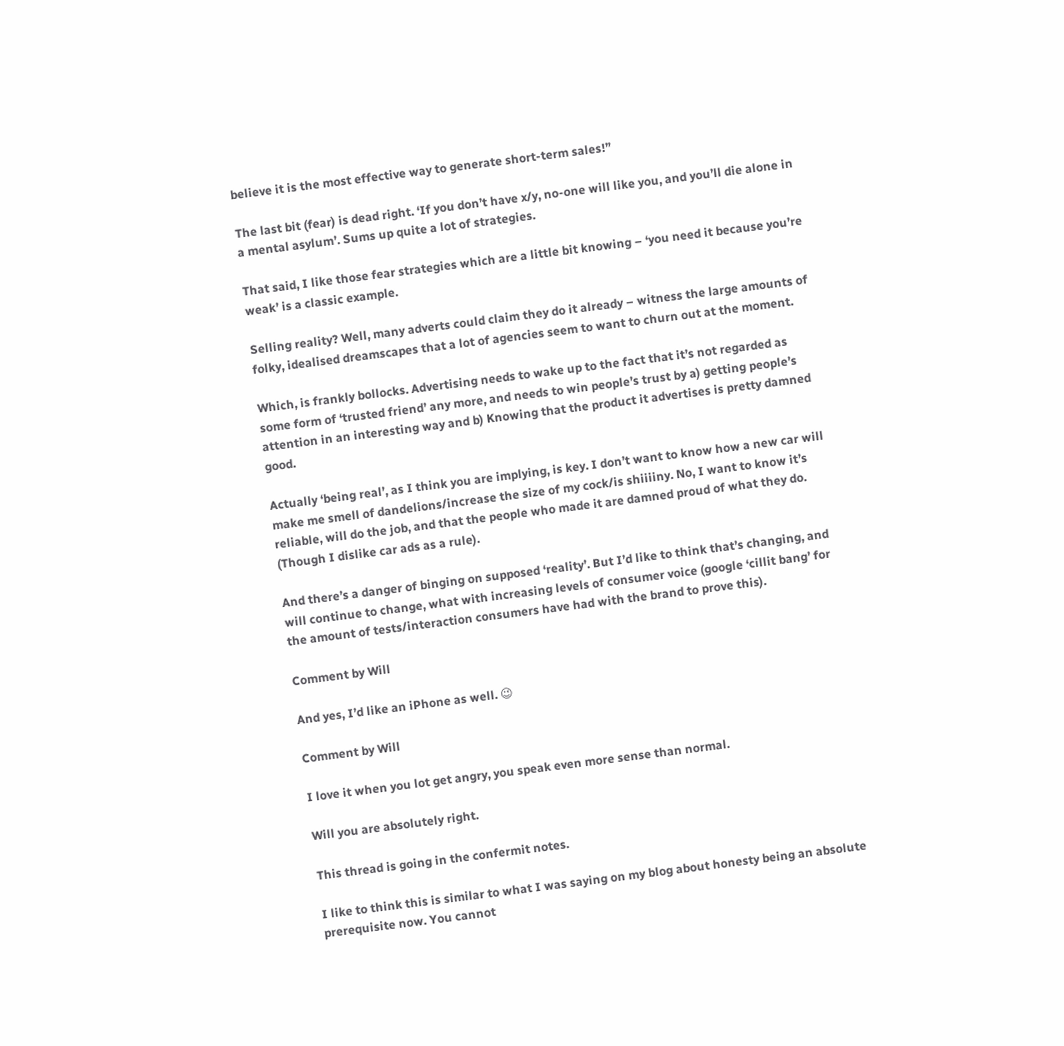believe it is the most effective way to generate short-term sales!”

The last bit (fear) is dead right. ‘If you don’t have x/y, no-one will like you, and you’ll die alone in a mental asylum’. Sums up quite a lot of strategies.

That said, I like those fear strategies which are a little bit knowing – ‘you need it because you’re weak’ is a classic example.

Selling reality? Well, many adverts could claim they do it already – witness the large amounts of folky, idealised dreamscapes that a lot of agencies seem to want to churn out at the moment.

Which, is frankly bollocks. Advertising needs to wake up to the fact that it’s not regarded as some form of ‘trusted friend’ any more, and needs to win people’s trust by a) getting people’s attention in an interesting way and b) Knowing that the product it advertises is pretty damned good.

Actually ‘being real’, as I think you are implying, is key. I don’t want to know how a new car will make me smell of dandelions/increase the size of my cock/is shiiiiny. No, I want to know it’s reliable, will do the job, and that the people who made it are damned proud of what they do. (Though I dislike car ads as a rule).

And there’s a danger of binging on supposed ‘reality’. But I’d like to think that’s changing, and will continue to change, what with increasing levels of consumer voice (google ‘cillit bang’ for the amount of tests/interaction consumers have had with the brand to prove this).

Comment by Will

And yes, I’d like an iPhone as well. 😉

Comment by Will

I love it when you lot get angry, you speak even more sense than normal.

Will you are absolutely right.

This thread is going in the confermit notes.

I like to think this is similar to what I was saying on my blog about honesty being an absolute prerequisite now. You cannot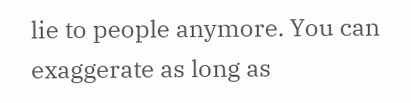lie to people anymore. You can exaggerate as long as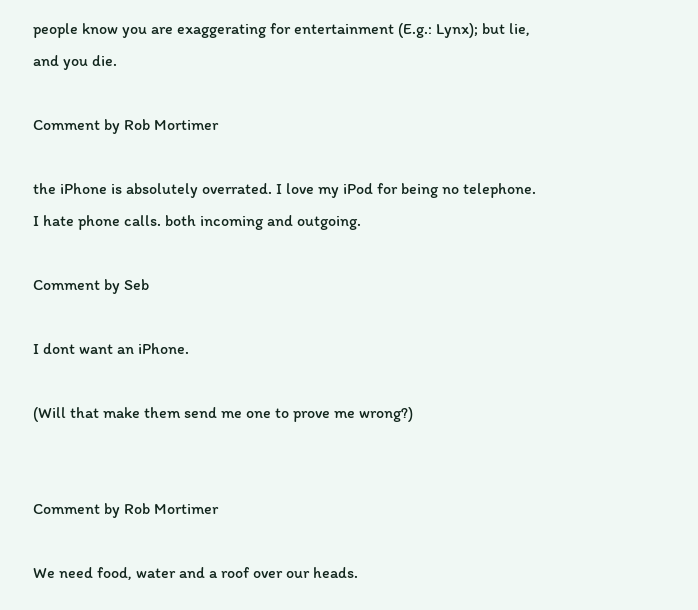people know you are exaggerating for entertainment (E.g.: Lynx); but lie, and you die.

Comment by Rob Mortimer

the iPhone is absolutely overrated. I love my iPod for being no telephone. I hate phone calls. both incoming and outgoing.

Comment by Seb

I dont want an iPhone.

(Will that make them send me one to prove me wrong?)


Comment by Rob Mortimer

We need food, water and a roof over our heads.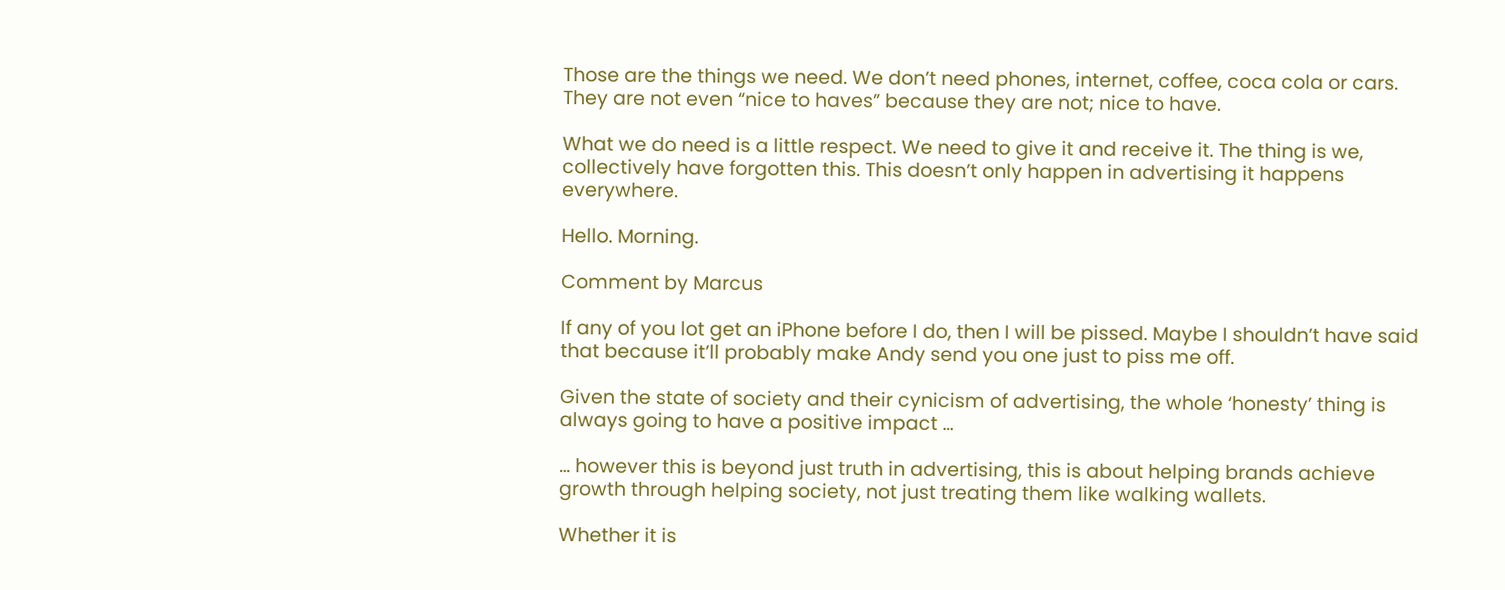Those are the things we need. We don’t need phones, internet, coffee, coca cola or cars. They are not even “nice to haves” because they are not; nice to have.

What we do need is a little respect. We need to give it and receive it. The thing is we, collectively have forgotten this. This doesn’t only happen in advertising it happens everywhere.

Hello. Morning.

Comment by Marcus

If any of you lot get an iPhone before I do, then I will be pissed. Maybe I shouldn’t have said that because it’ll probably make Andy send you one just to piss me off.

Given the state of society and their cynicism of advertising, the whole ‘honesty’ thing is always going to have a positive impact …

… however this is beyond just truth in advertising, this is about helping brands achieve growth through helping society, not just treating them like walking wallets.

Whether it is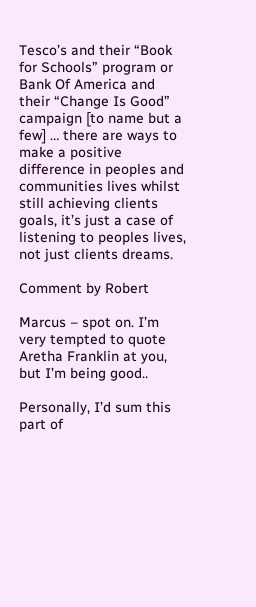Tesco’s and their “Book for Schools” program or Bank Of America and their “Change Is Good” campaign [to name but a few] … there are ways to make a positive difference in peoples and communities lives whilst still achieving clients goals, it’s just a case of listening to peoples lives, not just clients dreams.

Comment by Robert

Marcus – spot on. I’m very tempted to quote Aretha Franklin at you, but I’m being good..

Personally, I’d sum this part of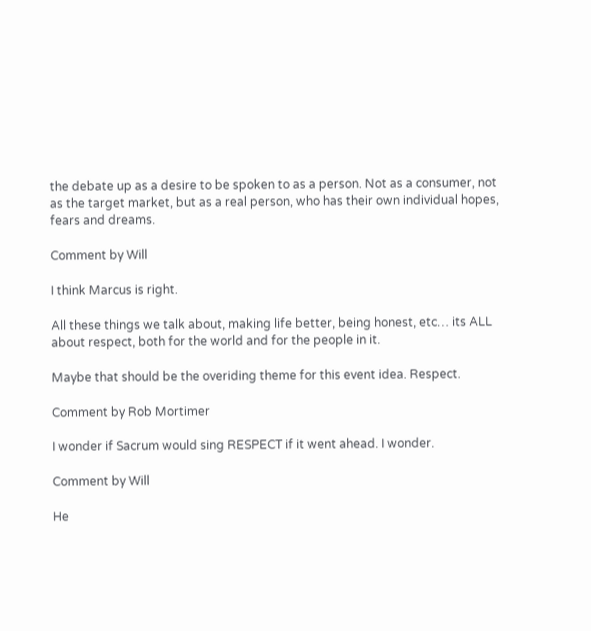the debate up as a desire to be spoken to as a person. Not as a consumer, not as the target market, but as a real person, who has their own individual hopes, fears and dreams.

Comment by Will

I think Marcus is right.

All these things we talk about, making life better, being honest, etc… its ALL about respect, both for the world and for the people in it.

Maybe that should be the overiding theme for this event idea. Respect.

Comment by Rob Mortimer

I wonder if Sacrum would sing RESPECT if it went ahead. I wonder.

Comment by Will

He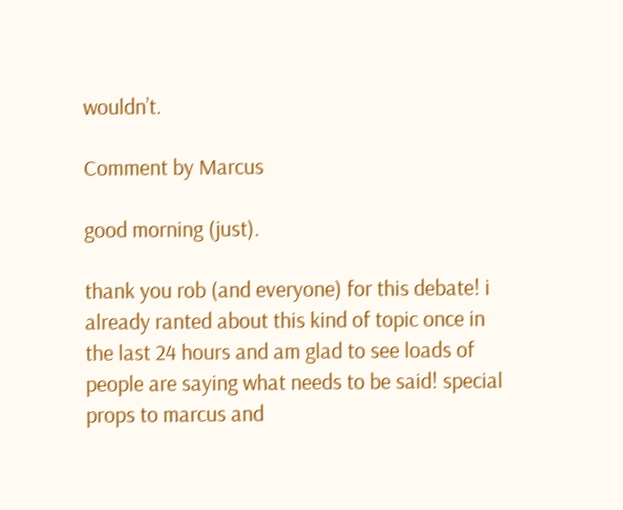wouldn’t.

Comment by Marcus

good morning (just).

thank you rob (and everyone) for this debate! i already ranted about this kind of topic once in the last 24 hours and am glad to see loads of people are saying what needs to be said! special props to marcus and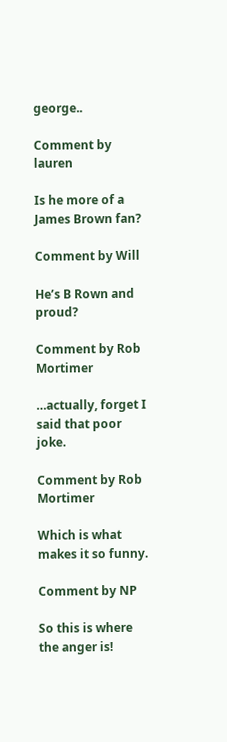george..

Comment by lauren

Is he more of a James Brown fan?

Comment by Will

He’s B Rown and proud?

Comment by Rob Mortimer

…actually, forget I said that poor joke.

Comment by Rob Mortimer

Which is what makes it so funny.

Comment by NP

So this is where the anger is!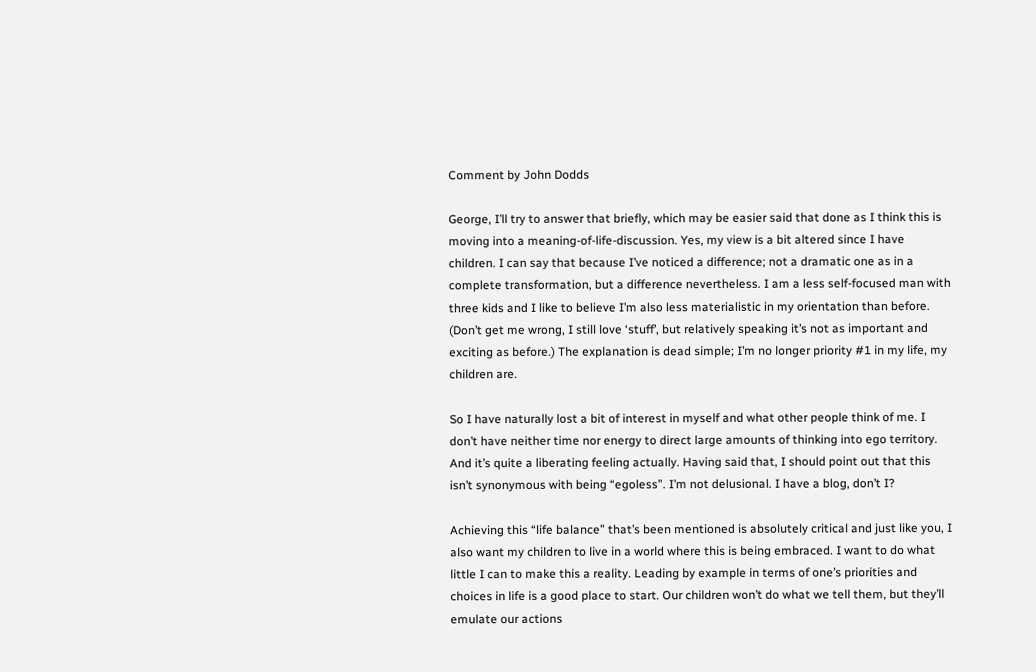Comment by John Dodds

George, I’ll try to answer that briefly, which may be easier said that done as I think this is moving into a meaning-of-life-discussion. Yes, my view is a bit altered since I have children. I can say that because I’ve noticed a difference; not a dramatic one as in a complete transformation, but a difference nevertheless. I am a less self-focused man with three kids and I like to believe I’m also less materialistic in my orientation than before. (Don’t get me wrong, I still love ‘stuff’, but relatively speaking it’s not as important and exciting as before.) The explanation is dead simple; I’m no longer priority #1 in my life, my children are.

So I have naturally lost a bit of interest in myself and what other people think of me. I don’t have neither time nor energy to direct large amounts of thinking into ego territory. And it’s quite a liberating feeling actually. Having said that, I should point out that this isn’t synonymous with being “egoless”. I’m not delusional. I have a blog, don’t I?

Achieving this “life balance” that’s been mentioned is absolutely critical and just like you, I also want my children to live in a world where this is being embraced. I want to do what little I can to make this a reality. Leading by example in terms of one’s priorities and choices in life is a good place to start. Our children won’t do what we tell them, but they’ll emulate our actions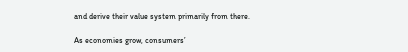and derive their value system primarily from there.

As economies grow, consumers’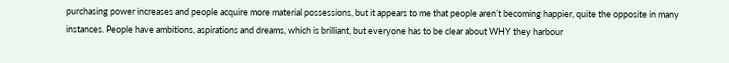purchasing power increases and people acquire more material possessions, but it appears to me that people aren’t becoming happier, quite the opposite in many instances. People have ambitions, aspirations and dreams, which is brilliant, but everyone has to be clear about WHY they harbour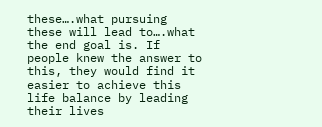these….what pursuing these will lead to….what the end goal is. If people knew the answer to this, they would find it easier to achieve this life balance by leading their lives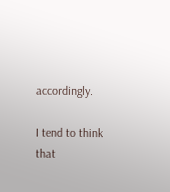accordingly.

I tend to think that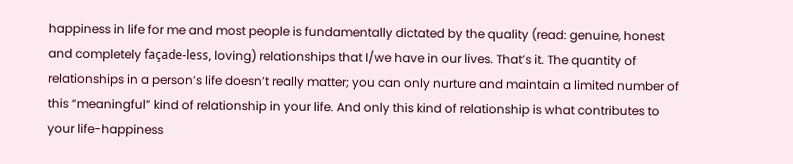happiness in life for me and most people is fundamentally dictated by the quality (read: genuine, honest and completely façade-less, loving) relationships that I/we have in our lives. That’s it. The quantity of relationships in a person’s life doesn’t really matter; you can only nurture and maintain a limited number of this “meaningful” kind of relationship in your life. And only this kind of relationship is what contributes to your life-happiness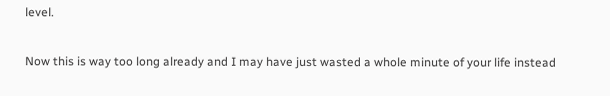level.

Now this is way too long already and I may have just wasted a whole minute of your life instead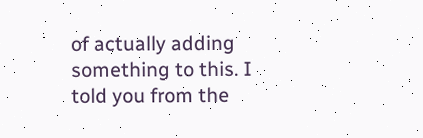of actually adding something to this. I told you from the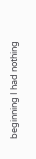beginning I had nothing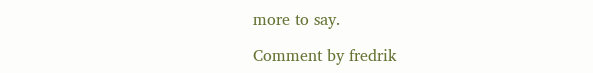more to say.

Comment by fredrik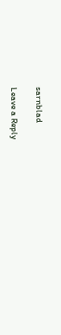sarnblad

Leave a Reply